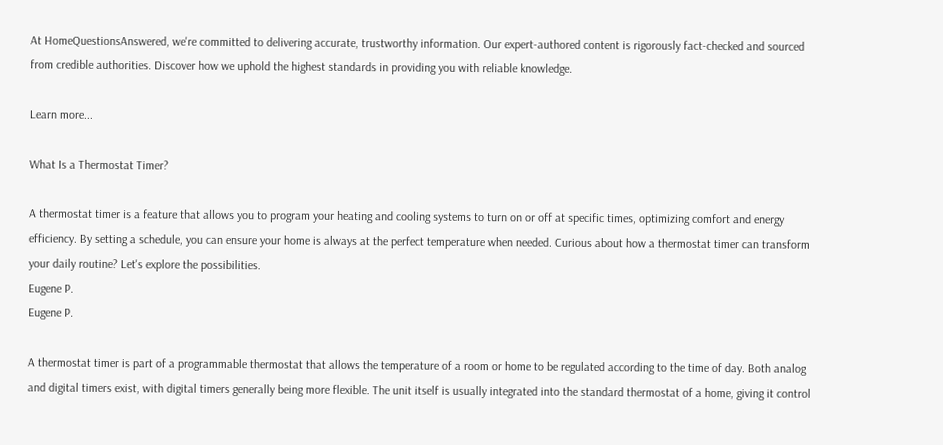At HomeQuestionsAnswered, we're committed to delivering accurate, trustworthy information. Our expert-authored content is rigorously fact-checked and sourced from credible authorities. Discover how we uphold the highest standards in providing you with reliable knowledge.

Learn more...

What Is a Thermostat Timer?

A thermostat timer is a feature that allows you to program your heating and cooling systems to turn on or off at specific times, optimizing comfort and energy efficiency. By setting a schedule, you can ensure your home is always at the perfect temperature when needed. Curious about how a thermostat timer can transform your daily routine? Let's explore the possibilities.
Eugene P.
Eugene P.

A thermostat timer is part of a programmable thermostat that allows the temperature of a room or home to be regulated according to the time of day. Both analog and digital timers exist, with digital timers generally being more flexible. The unit itself is usually integrated into the standard thermostat of a home, giving it control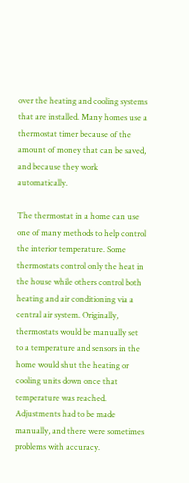over the heating and cooling systems that are installed. Many homes use a thermostat timer because of the amount of money that can be saved, and because they work automatically.

The thermostat in a home can use one of many methods to help control the interior temperature. Some thermostats control only the heat in the house while others control both heating and air conditioning via a central air system. Originally, thermostats would be manually set to a temperature and sensors in the home would shut the heating or cooling units down once that temperature was reached. Adjustments had to be made manually, and there were sometimes problems with accuracy.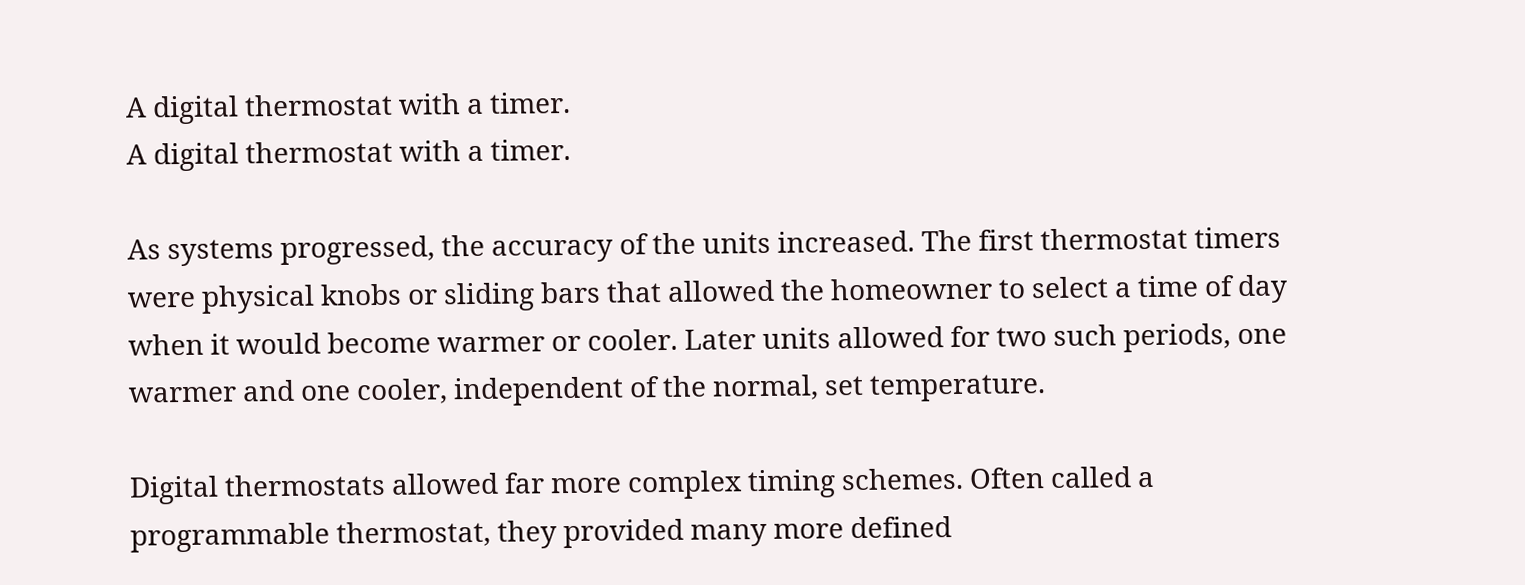A digital thermostat with a timer.
A digital thermostat with a timer.

As systems progressed, the accuracy of the units increased. The first thermostat timers were physical knobs or sliding bars that allowed the homeowner to select a time of day when it would become warmer or cooler. Later units allowed for two such periods, one warmer and one cooler, independent of the normal, set temperature.

Digital thermostats allowed far more complex timing schemes. Often called a programmable thermostat, they provided many more defined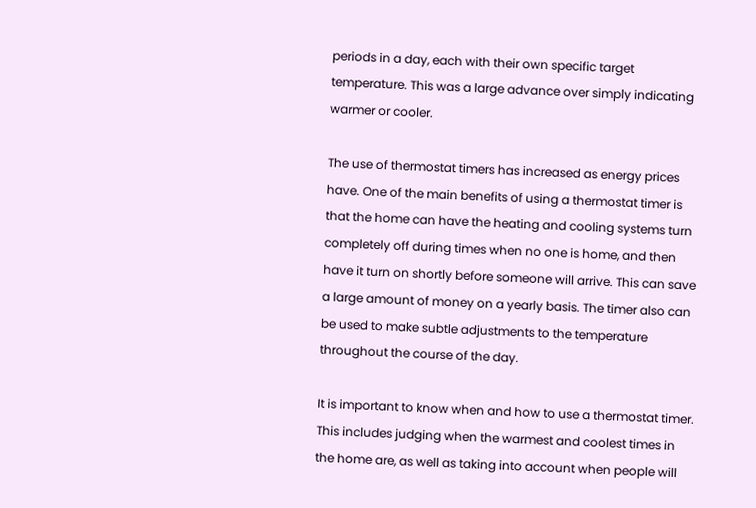periods in a day, each with their own specific target temperature. This was a large advance over simply indicating warmer or cooler.

The use of thermostat timers has increased as energy prices have. One of the main benefits of using a thermostat timer is that the home can have the heating and cooling systems turn completely off during times when no one is home, and then have it turn on shortly before someone will arrive. This can save a large amount of money on a yearly basis. The timer also can be used to make subtle adjustments to the temperature throughout the course of the day.

It is important to know when and how to use a thermostat timer. This includes judging when the warmest and coolest times in the home are, as well as taking into account when people will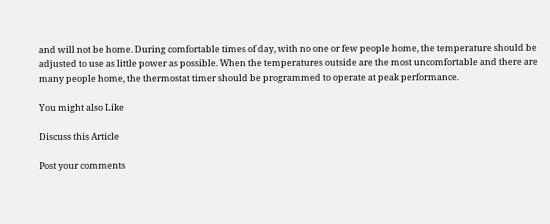and will not be home. During comfortable times of day, with no one or few people home, the temperature should be adjusted to use as little power as possible. When the temperatures outside are the most uncomfortable and there are many people home, the thermostat timer should be programmed to operate at peak performance.

You might also Like

Discuss this Article

Post your comments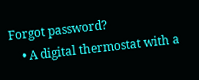Forgot password?
    • A digital thermostat with a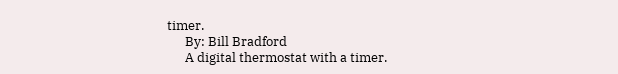timer.
      By: Bill Bradford
      A digital thermostat with a timer.